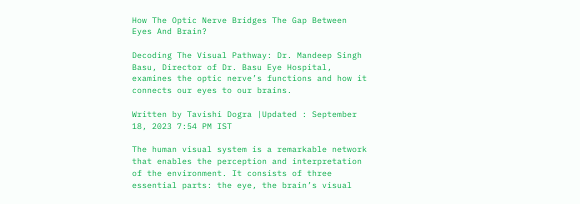How The Optic Nerve Bridges The Gap Between Eyes And Brain?

Decoding The Visual Pathway: Dr. Mandeep Singh Basu, Director of Dr. Basu Eye Hospital, examines the optic nerve’s functions and how it connects our eyes to our brains.

Written by Tavishi Dogra |Updated : September 18, 2023 7:54 PM IST

The human visual system is a remarkable network that enables the perception and interpretation of the environment. It consists of three essential parts: the eye, the brain’s visual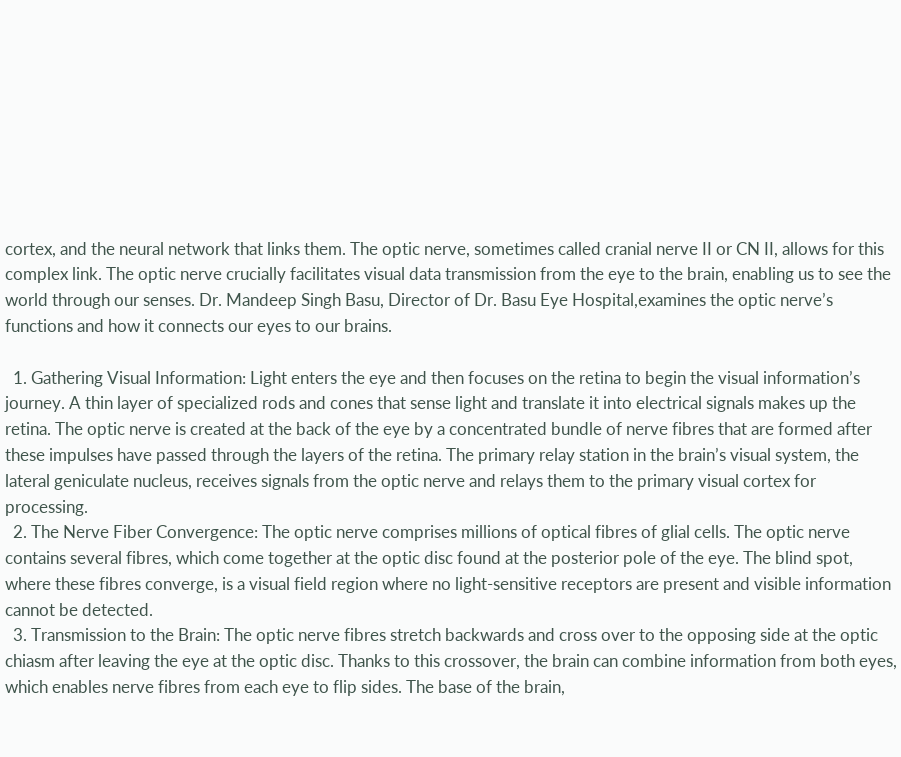cortex, and the neural network that links them. The optic nerve, sometimes called cranial nerve II or CN II, allows for this complex link. The optic nerve crucially facilitates visual data transmission from the eye to the brain, enabling us to see the world through our senses. Dr. Mandeep Singh Basu, Director of Dr. Basu Eye Hospital,examines the optic nerve’s functions and how it connects our eyes to our brains.

  1. Gathering Visual Information: Light enters the eye and then focuses on the retina to begin the visual information’s journey. A thin layer of specialized rods and cones that sense light and translate it into electrical signals makes up the retina. The optic nerve is created at the back of the eye by a concentrated bundle of nerve fibres that are formed after these impulses have passed through the layers of the retina. The primary relay station in the brain’s visual system, the lateral geniculate nucleus, receives signals from the optic nerve and relays them to the primary visual cortex for processing.
  2. The Nerve Fiber Convergence: The optic nerve comprises millions of optical fibres of glial cells. The optic nerve contains several fibres, which come together at the optic disc found at the posterior pole of the eye. The blind spot, where these fibres converge, is a visual field region where no light-sensitive receptors are present and visible information cannot be detected.
  3. Transmission to the Brain: The optic nerve fibres stretch backwards and cross over to the opposing side at the optic chiasm after leaving the eye at the optic disc. Thanks to this crossover, the brain can combine information from both eyes, which enables nerve fibres from each eye to flip sides. The base of the brain,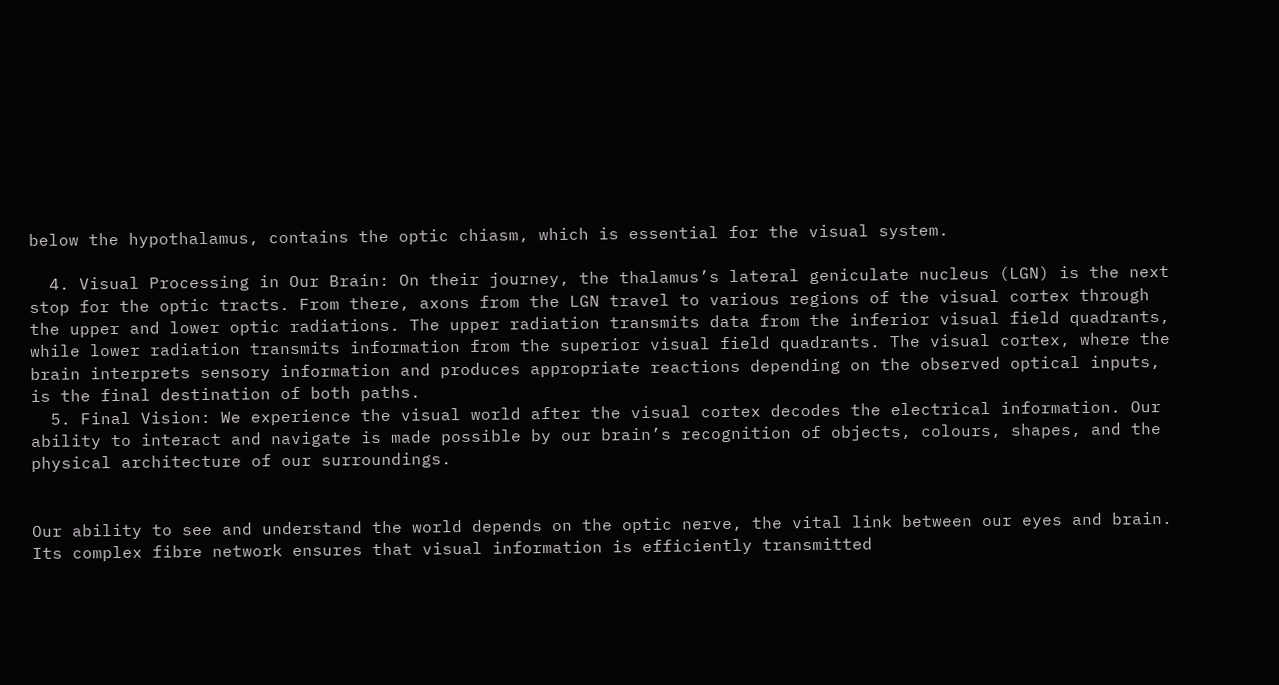below the hypothalamus, contains the optic chiasm, which is essential for the visual system.

  4. Visual Processing in Our Brain: On their journey, the thalamus’s lateral geniculate nucleus (LGN) is the next stop for the optic tracts. From there, axons from the LGN travel to various regions of the visual cortex through the upper and lower optic radiations. The upper radiation transmits data from the inferior visual field quadrants, while lower radiation transmits information from the superior visual field quadrants. The visual cortex, where the brain interprets sensory information and produces appropriate reactions depending on the observed optical inputs, is the final destination of both paths.
  5. Final Vision: We experience the visual world after the visual cortex decodes the electrical information. Our ability to interact and navigate is made possible by our brain’s recognition of objects, colours, shapes, and the physical architecture of our surroundings.


Our ability to see and understand the world depends on the optic nerve, the vital link between our eyes and brain. Its complex fibre network ensures that visual information is efficiently transmitted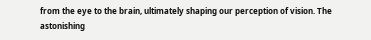from the eye to the brain, ultimately shaping our perception of vision. The astonishing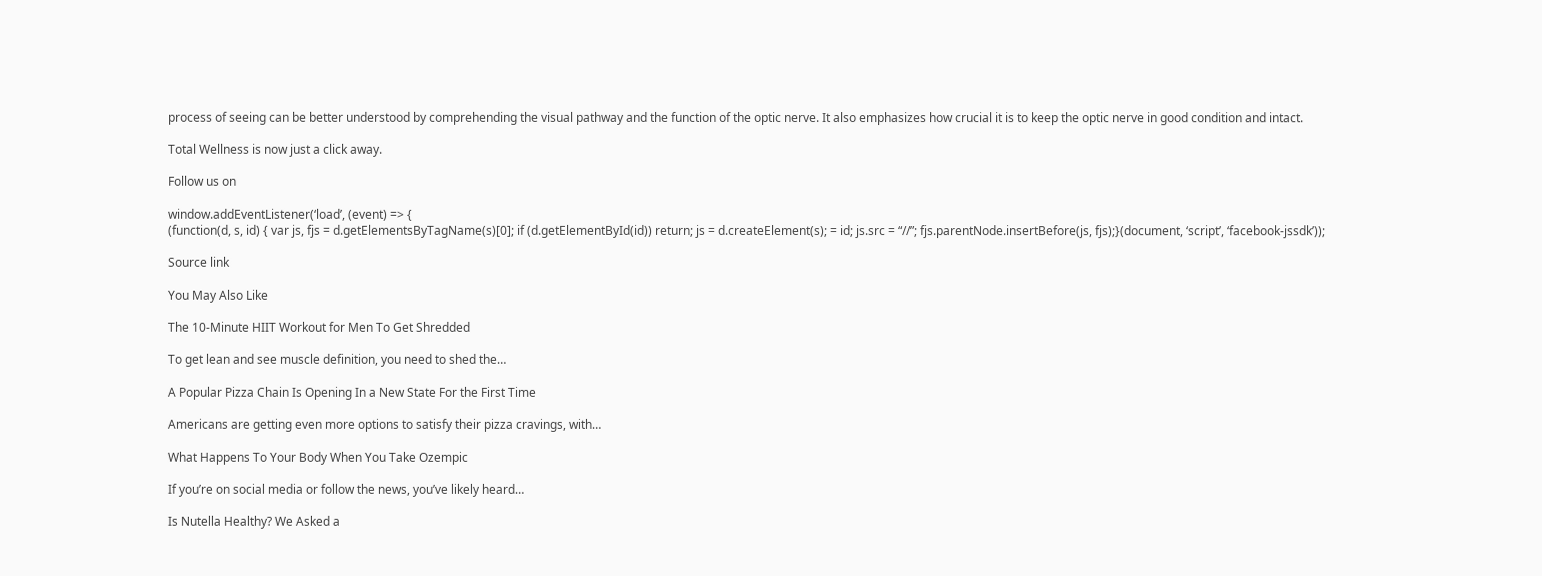process of seeing can be better understood by comprehending the visual pathway and the function of the optic nerve. It also emphasizes how crucial it is to keep the optic nerve in good condition and intact.

Total Wellness is now just a click away.

Follow us on

window.addEventListener(‘load’, (event) => {
(function(d, s, id) { var js, fjs = d.getElementsByTagName(s)[0]; if (d.getElementById(id)) return; js = d.createElement(s); = id; js.src = “//”; fjs.parentNode.insertBefore(js, fjs);}(document, ‘script’, ‘facebook-jssdk’));

Source link

You May Also Like

The 10-Minute HIIT Workout for Men To Get Shredded

To get lean and see muscle definition, you need to shed the…

A Popular Pizza Chain Is Opening In a New State For the First Time

Americans are getting even more options to satisfy their pizza cravings, with…

What Happens To Your Body When You Take Ozempic

If you’re on social media or follow the news, you’ve likely heard…

Is Nutella Healthy? We Asked a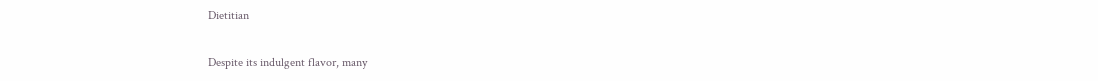Dietitian

Despite its indulgent flavor, many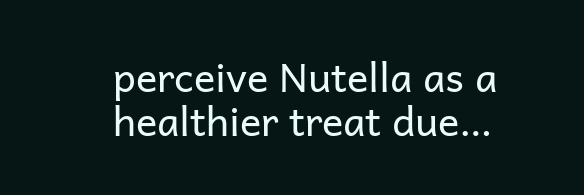perceive Nutella as a healthier treat due…